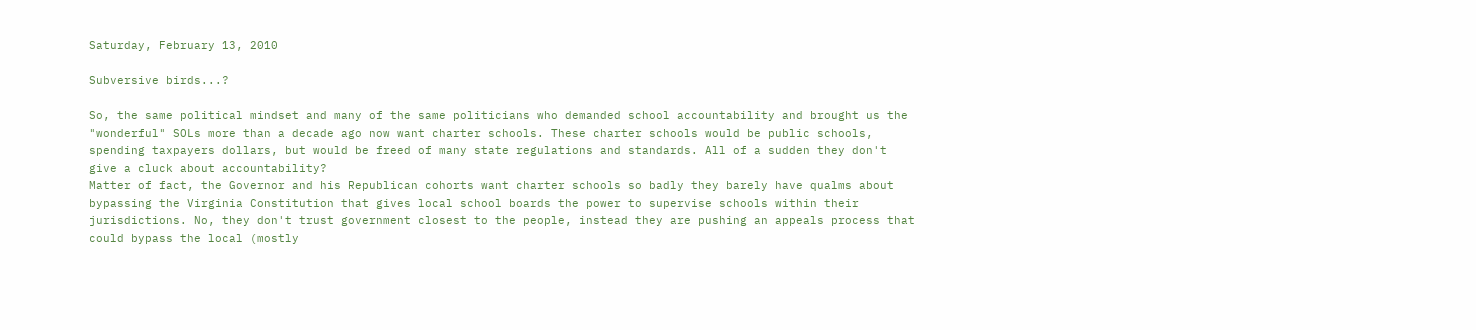Saturday, February 13, 2010

Subversive birds...?

So, the same political mindset and many of the same politicians who demanded school accountability and brought us the "wonderful" SOLs more than a decade ago now want charter schools. These charter schools would be public schools, spending taxpayers dollars, but would be freed of many state regulations and standards. All of a sudden they don't give a cluck about accountability?
Matter of fact, the Governor and his Republican cohorts want charter schools so badly they barely have qualms about bypassing the Virginia Constitution that gives local school boards the power to supervise schools within their jurisdictions. No, they don't trust government closest to the people, instead they are pushing an appeals process that could bypass the local (mostly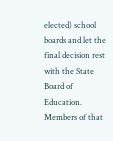elected) school boards and let the final decision rest with the State Board of Education. Members of that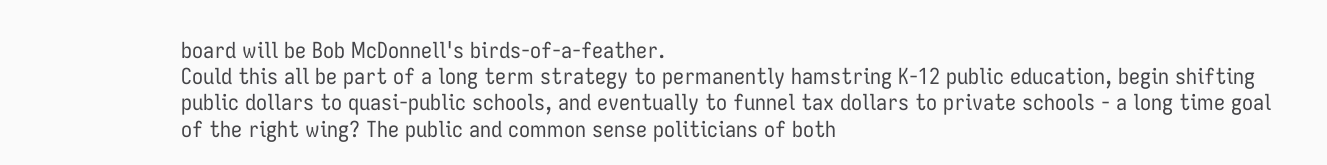board will be Bob McDonnell's birds-of-a-feather.
Could this all be part of a long term strategy to permanently hamstring K-12 public education, begin shifting public dollars to quasi-public schools, and eventually to funnel tax dollars to private schools - a long time goal of the right wing? The public and common sense politicians of both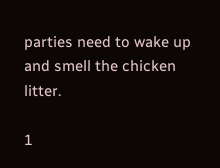parties need to wake up and smell the chicken litter.

1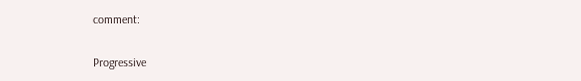comment:

Progressive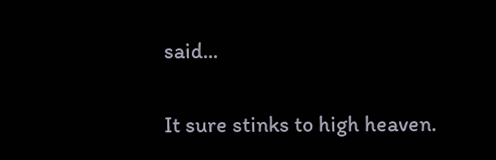said...

It sure stinks to high heaven.